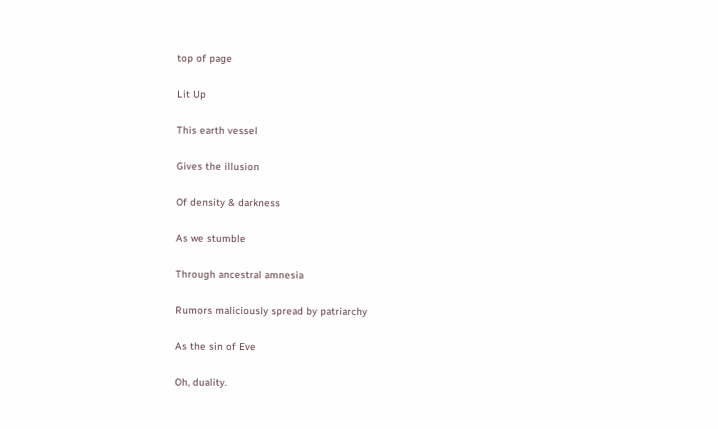top of page

Lit Up

This earth vessel

Gives the illusion

Of density & darkness

As we stumble

Through ancestral amnesia

Rumors maliciously spread by patriarchy

As the sin of Eve

Oh, duality.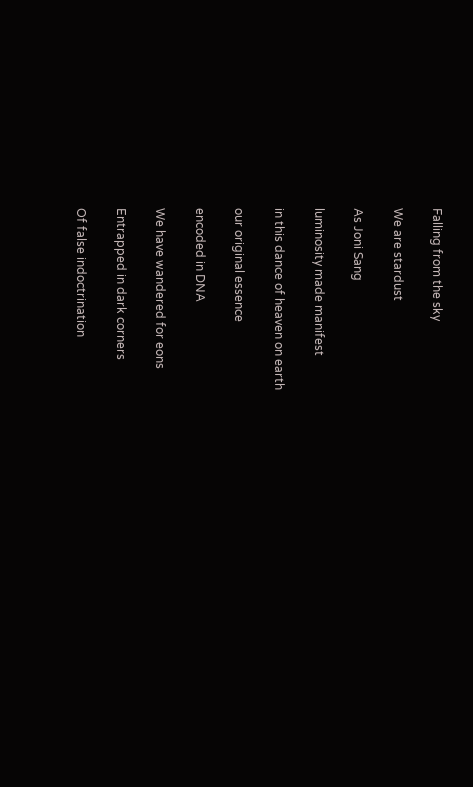Falling from the sky

We are stardust

As Joni Sang

luminosity made manifest

in this dance of heaven on earth

our original essence

encoded in DNA

We have wandered for eons

Entrapped in dark corners

Of false indoctrination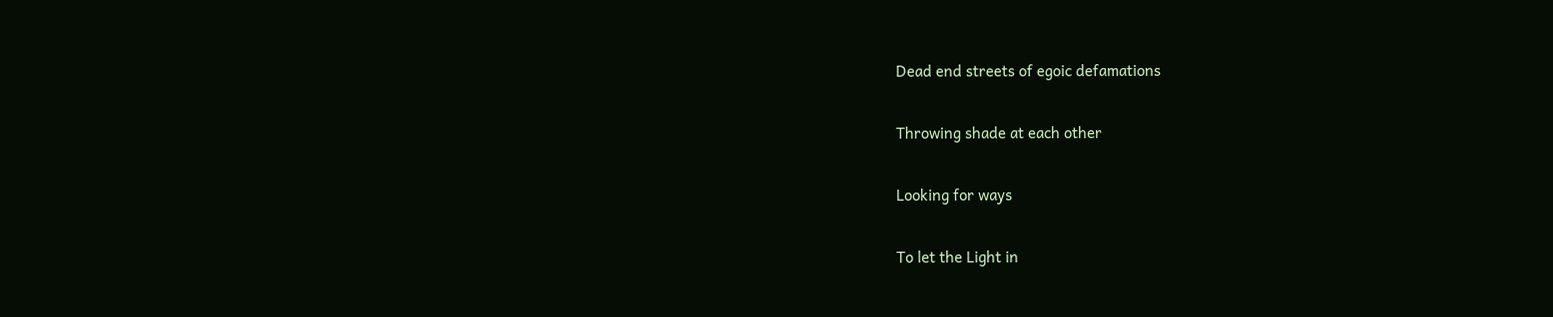Dead end streets of egoic defamations

Throwing shade at each other

Looking for ways

To let the Light in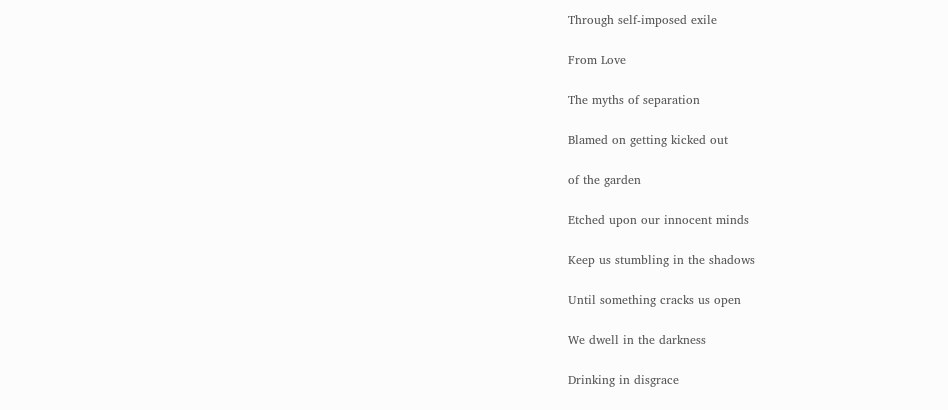Through self-imposed exile

From Love

The myths of separation

Blamed on getting kicked out

of the garden

Etched upon our innocent minds

Keep us stumbling in the shadows

Until something cracks us open

We dwell in the darkness

Drinking in disgrace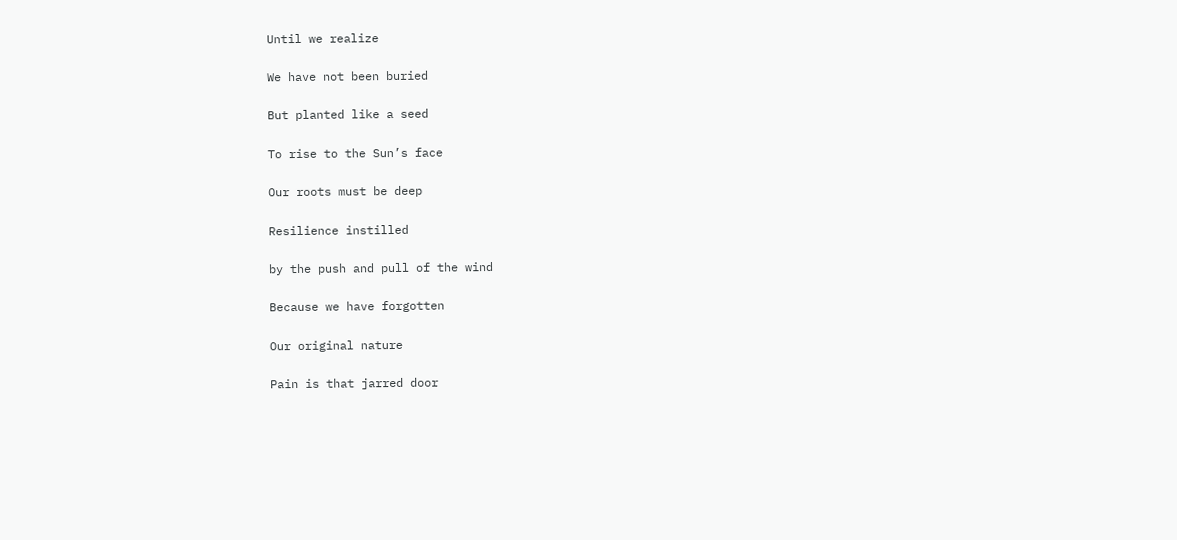Until we realize

We have not been buried

But planted like a seed

To rise to the Sun’s face

Our roots must be deep

Resilience instilled

by the push and pull of the wind

Because we have forgotten

Our original nature

Pain is that jarred door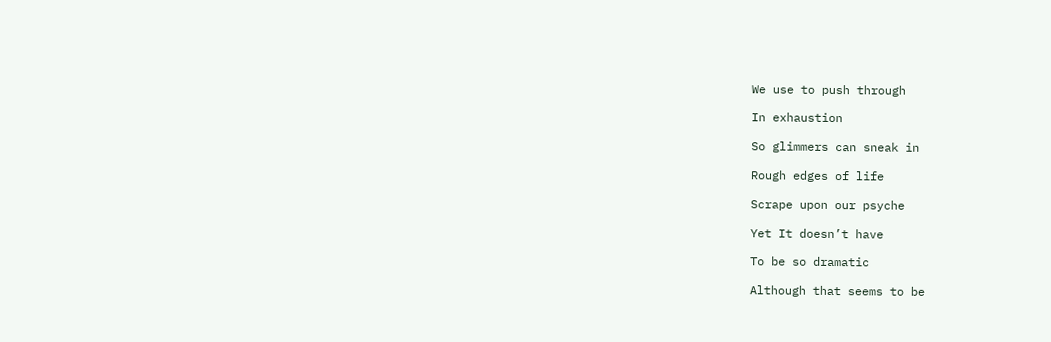We use to push through

In exhaustion

So glimmers can sneak in

Rough edges of life

Scrape upon our psyche

Yet It doesn’t have

To be so dramatic

Although that seems to be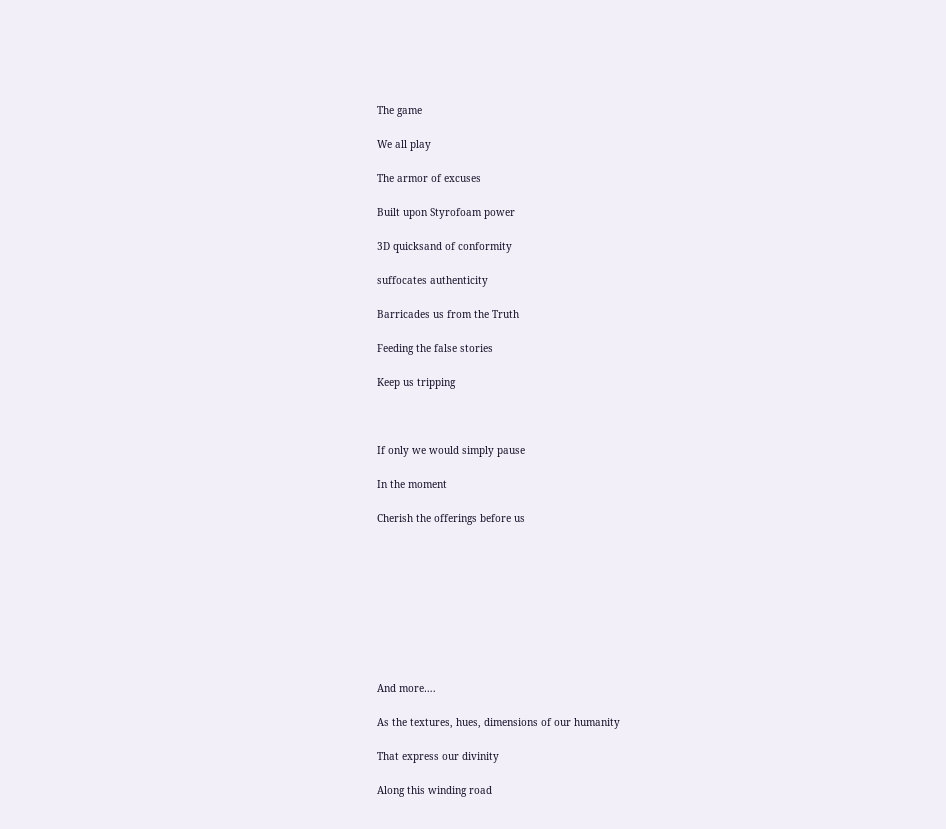The game

We all play

The armor of excuses

Built upon Styrofoam power

3D quicksand of conformity

suffocates authenticity

Barricades us from the Truth

Feeding the false stories

Keep us tripping



If only we would simply pause

In the moment

Cherish the offerings before us









And more….

As the textures, hues, dimensions of our humanity

That express our divinity

Along this winding road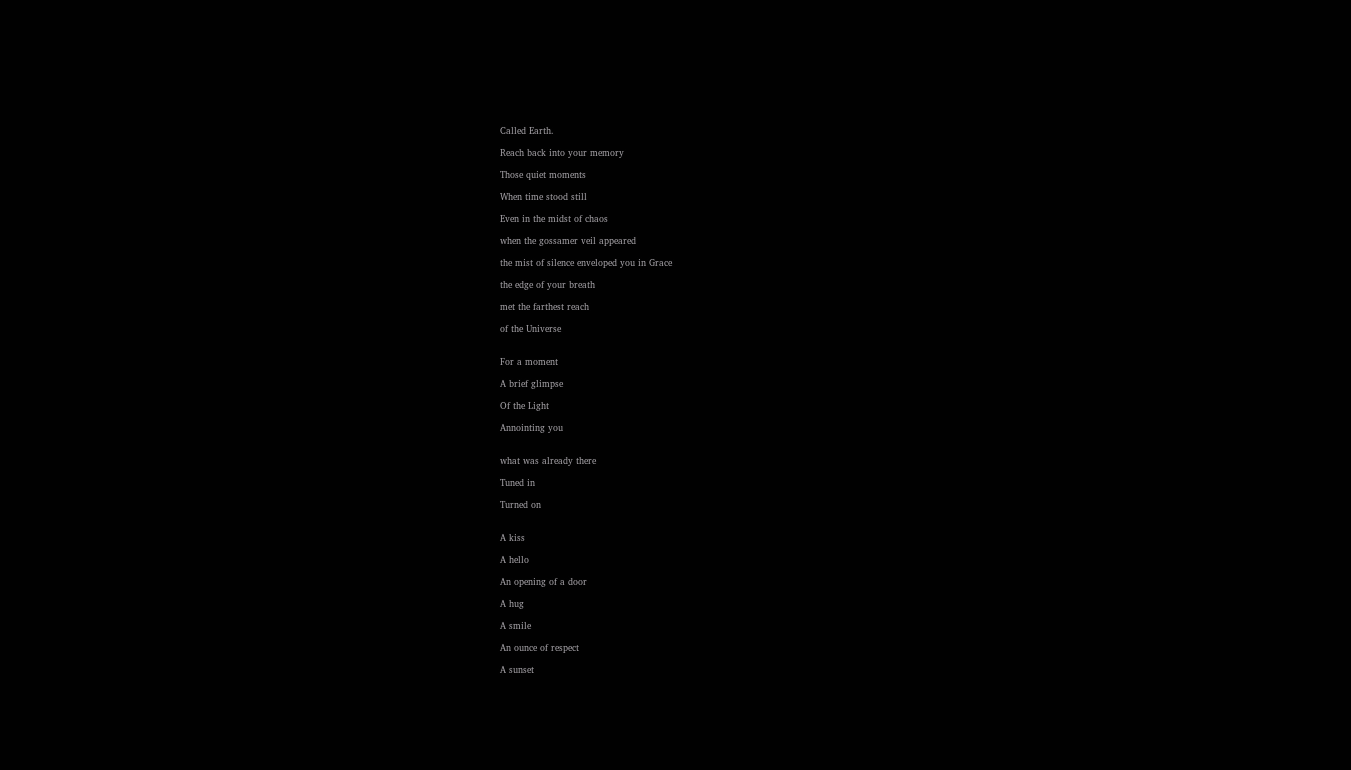Called Earth.

Reach back into your memory

Those quiet moments

When time stood still

Even in the midst of chaos

when the gossamer veil appeared

the mist of silence enveloped you in Grace

the edge of your breath

met the farthest reach

of the Universe


For a moment

A brief glimpse

Of the Light

Annointing you


what was already there

Tuned in

Turned on


A kiss

A hello

An opening of a door

A hug

A smile

An ounce of respect

A sunset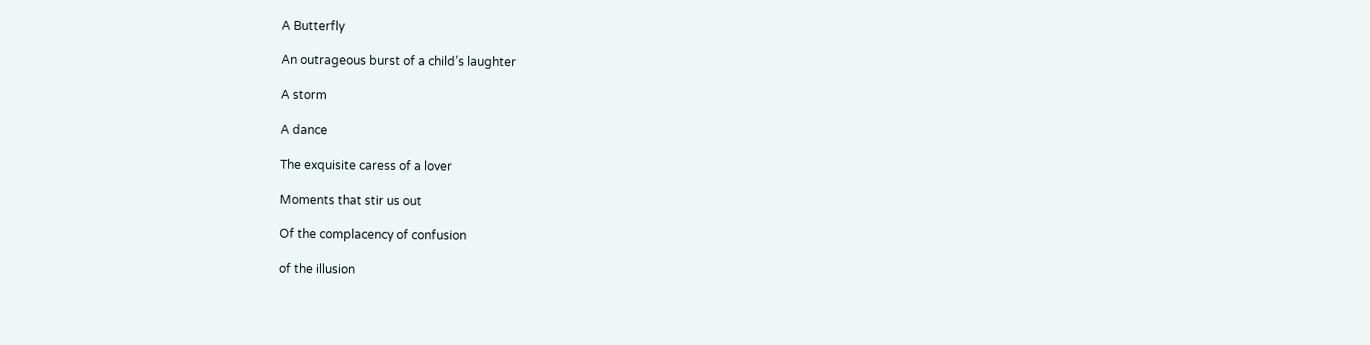A Butterfly

An outrageous burst of a child’s laughter

A storm

A dance

The exquisite caress of a lover

Moments that stir us out

Of the complacency of confusion

of the illusion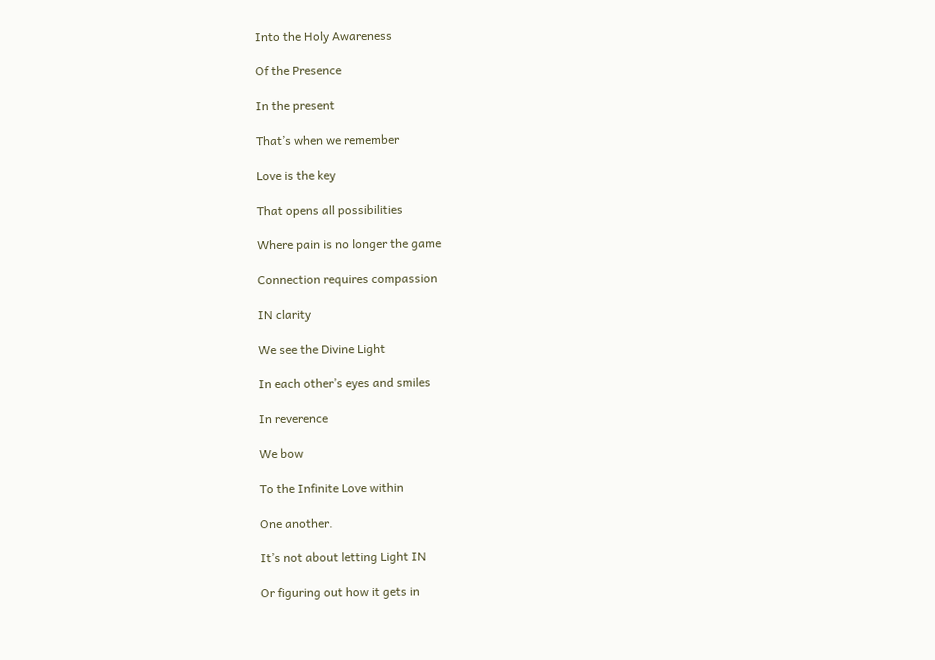Into the Holy Awareness

Of the Presence

In the present

That’s when we remember

Love is the key

That opens all possibilities

Where pain is no longer the game

Connection requires compassion

IN clarity

We see the Divine Light

In each other’s eyes and smiles

In reverence

We bow

To the Infinite Love within

One another.

It’s not about letting Light IN

Or figuring out how it gets in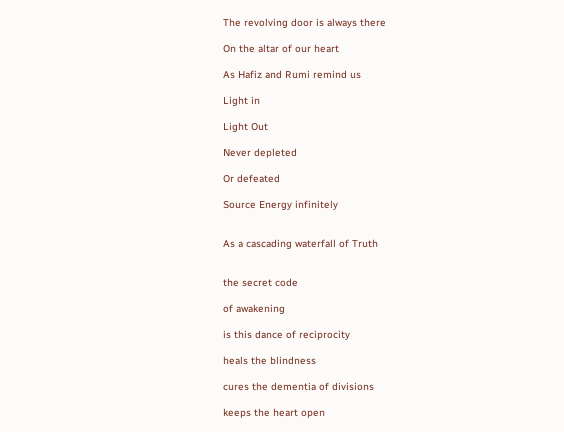The revolving door is always there

On the altar of our heart

As Hafiz and Rumi remind us

Light in

Light Out

Never depleted

Or defeated

Source Energy infinitely


As a cascading waterfall of Truth


the secret code

of awakening

is this dance of reciprocity

heals the blindness

cures the dementia of divisions

keeps the heart open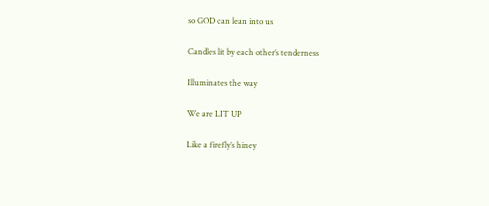so GOD can lean into us

Candles lit by each other’s tenderness

Illuminates the way

We are LIT UP

Like a firefly’s hiney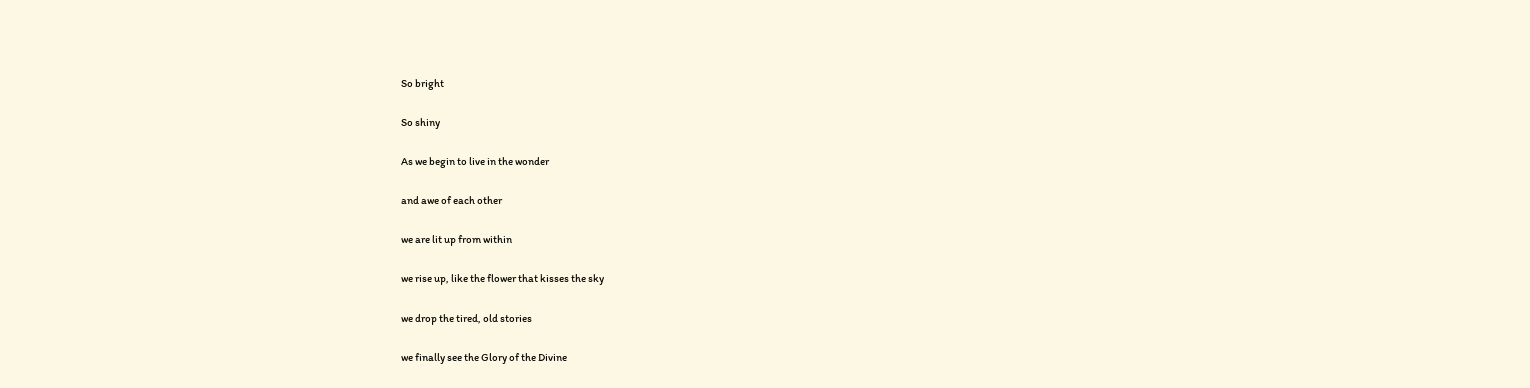So bright

So shiny

As we begin to live in the wonder

and awe of each other

we are lit up from within

we rise up, like the flower that kisses the sky

we drop the tired, old stories

we finally see the Glory of the Divine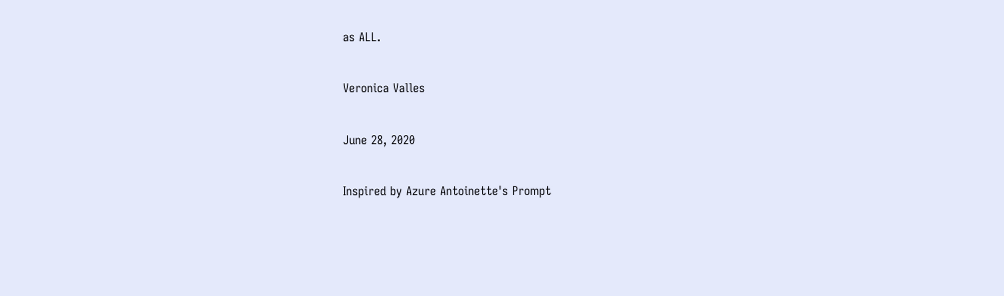as ALL.

Veronica Valles

June 28, 2020

Inspired by Azure Antoinette's Prompt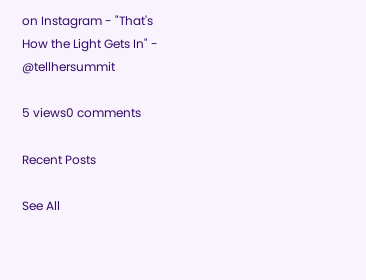on Instagram - "That's How the Light Gets In" - @tellhersummit

5 views0 comments

Recent Posts

See All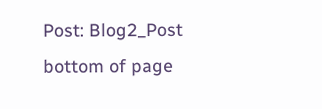Post: Blog2_Post
bottom of page